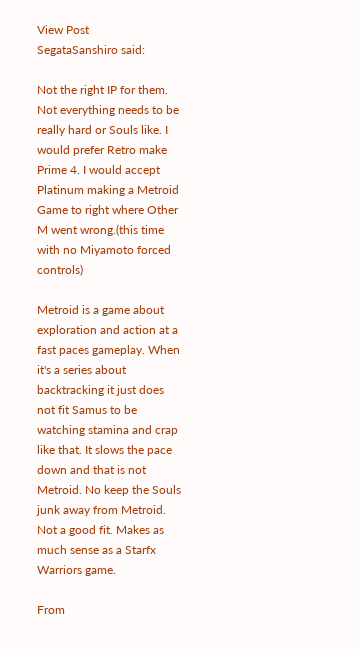View Post
SegataSanshiro said:

Not the right IP for them. Not everything needs to be really hard or Souls like. I would prefer Retro make Prime 4. I would accept Platinum making a Metroid Game to right where Other M went wrong.(this time with no Miyamoto forced controls)

Metroid is a game about exploration and action at a fast paces gameplay. When it's a series about backtracking it just does not fit Samus to be watching stamina and crap like that. It slows the pace down and that is not Metroid. No keep the Souls junk away from Metroid. Not a good fit. Makes as much sense as a Starfx Warriors game.

From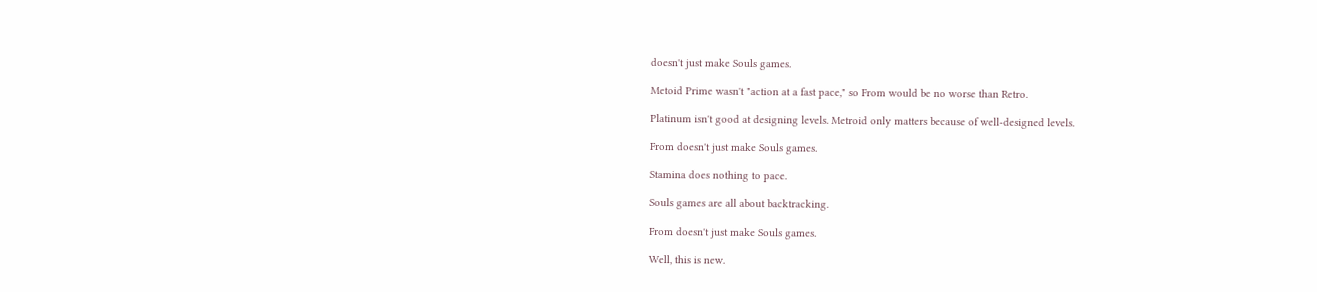doesn't just make Souls games.

Metoid Prime wasn't "action at a fast pace," so From would be no worse than Retro.

Platinum isn't good at designing levels. Metroid only matters because of well-designed levels.

From doesn't just make Souls games.

Stamina does nothing to pace.

Souls games are all about backtracking.

From doesn't just make Souls games.

Well, this is new.